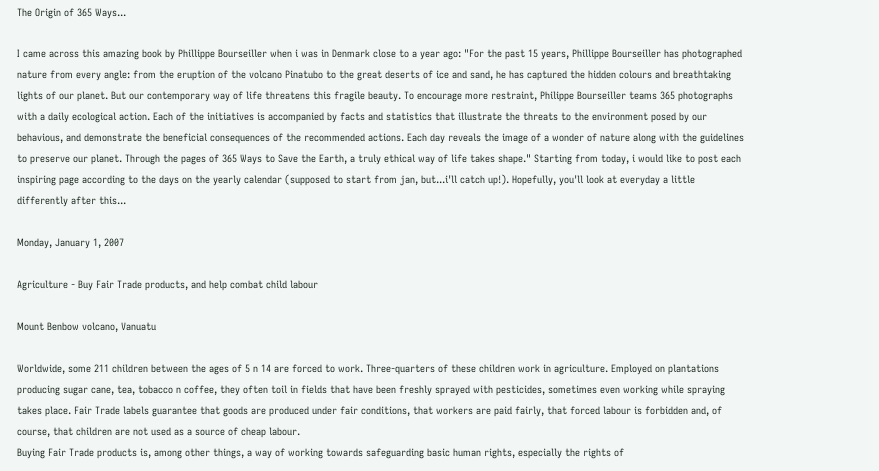The Origin of 365 Ways...

I came across this amazing book by Phillippe Bourseiller when i was in Denmark close to a year ago: "For the past 15 years, Phillippe Bourseiller has photographed nature from every angle: from the eruption of the volcano Pinatubo to the great deserts of ice and sand, he has captured the hidden colours and breathtaking lights of our planet. But our contemporary way of life threatens this fragile beauty. To encourage more restraint, Philippe Bourseiller teams 365 photographs with a daily ecological action. Each of the initiatives is accompanied by facts and statistics that illustrate the threats to the environment posed by our behavious, and demonstrate the beneficial consequences of the recommended actions. Each day reveals the image of a wonder of nature along with the guidelines to preserve our planet. Through the pages of 365 Ways to Save the Earth, a truly ethical way of life takes shape." Starting from today, i would like to post each inspiring page according to the days on the yearly calendar (supposed to start from jan, but...i'll catch up!). Hopefully, you'll look at everyday a little differently after this...

Monday, January 1, 2007

Agriculture - Buy Fair Trade products, and help combat child labour

Mount Benbow volcano, Vanuatu

Worldwide, some 211 children between the ages of 5 n 14 are forced to work. Three-quarters of these children work in agriculture. Employed on plantations producing sugar cane, tea, tobacco n coffee, they often toil in fields that have been freshly sprayed with pesticides, sometimes even working while spraying takes place. Fair Trade labels guarantee that goods are produced under fair conditions, that workers are paid fairly, that forced labour is forbidden and, of course, that children are not used as a source of cheap labour.
Buying Fair Trade products is, among other things, a way of working towards safeguarding basic human rights, especially the rights of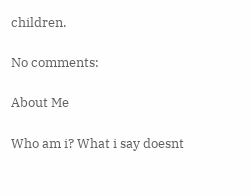children.

No comments:

About Me

Who am i? What i say doesnt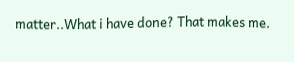matter..What i have done? That makes me.